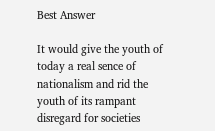Best Answer

It would give the youth of today a real sence of nationalism and rid the youth of its rampant disregard for societies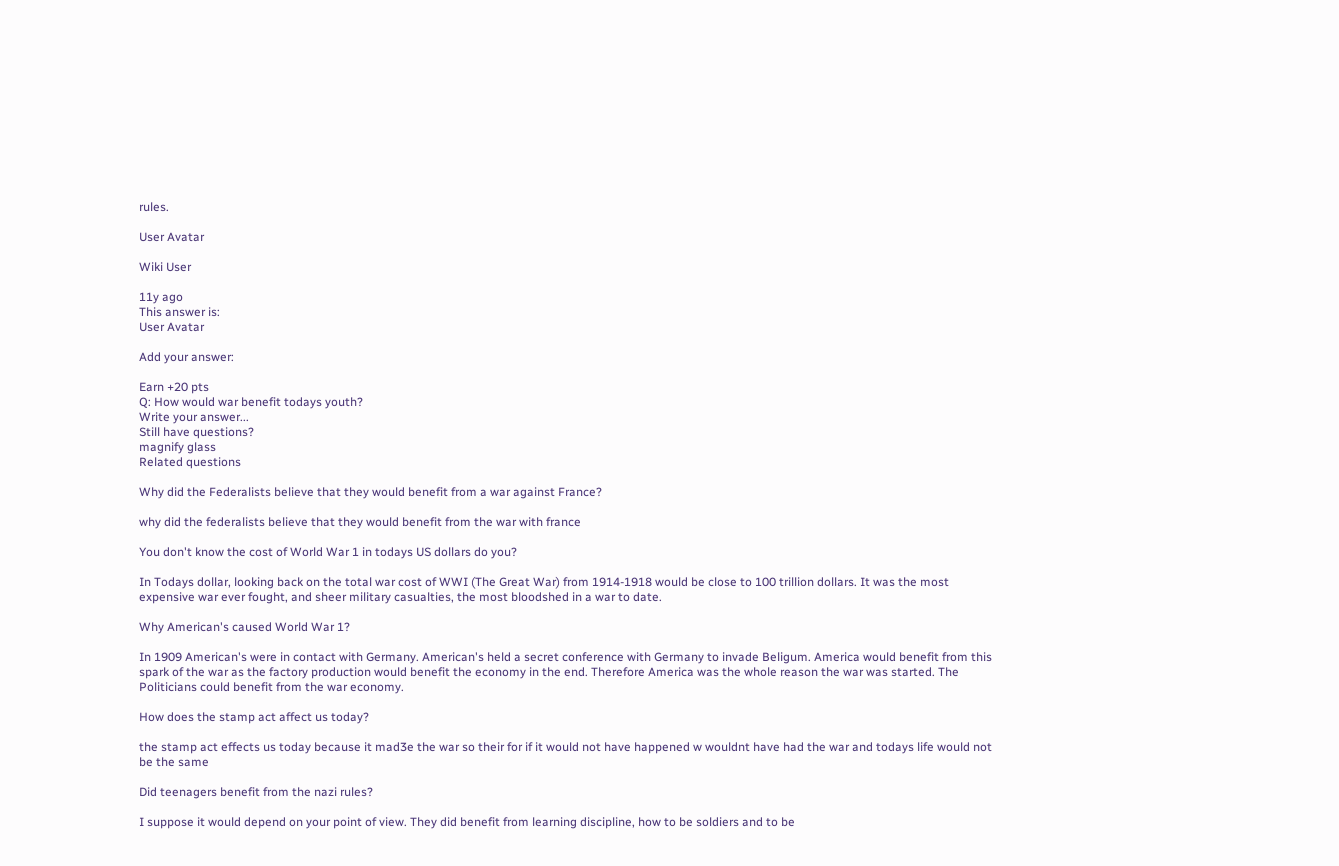rules.

User Avatar

Wiki User

11y ago
This answer is:
User Avatar

Add your answer:

Earn +20 pts
Q: How would war benefit todays youth?
Write your answer...
Still have questions?
magnify glass
Related questions

Why did the Federalists believe that they would benefit from a war against France?

why did the federalists believe that they would benefit from the war with france

You don't know the cost of World War 1 in todays US dollars do you?

In Todays dollar, looking back on the total war cost of WWI (The Great War) from 1914-1918 would be close to 100 trillion dollars. It was the most expensive war ever fought, and sheer military casualties, the most bloodshed in a war to date.

Why American's caused World War 1?

In 1909 American's were in contact with Germany. American's held a secret conference with Germany to invade Beligum. America would benefit from this spark of the war as the factory production would benefit the economy in the end. Therefore America was the whole reason the war was started. The Politicians could benefit from the war economy.

How does the stamp act affect us today?

the stamp act effects us today because it mad3e the war so their for if it would not have happened w wouldnt have had the war and todays life would not be the same

Did teenagers benefit from the nazi rules?

I suppose it would depend on your point of view. They did benefit from learning discipline, how to be soldiers and to be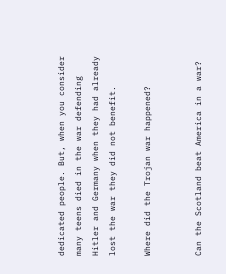dedicated people. But, when you consider many teens died in the war defending Hitler and Germany when they had already lost the war they did not benefit.

Where did the Trojan war happened?


Can the Scotland beat America in a war?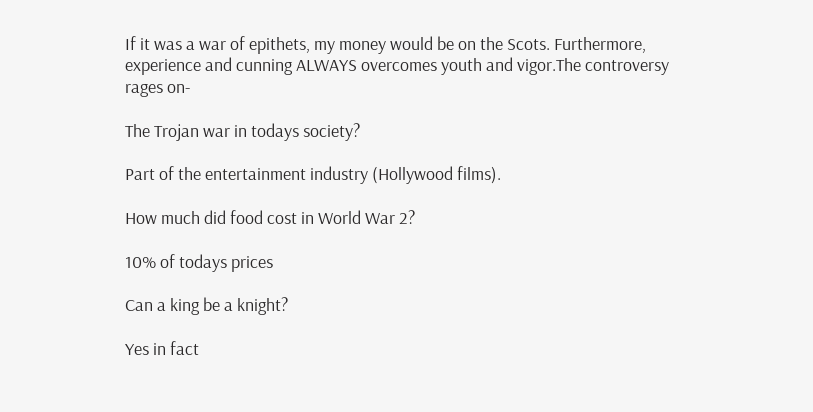If it was a war of epithets, my money would be on the Scots. Furthermore, experience and cunning ALWAYS overcomes youth and vigor.The controversy rages on-

The Trojan war in todays society?

Part of the entertainment industry (Hollywood films).

How much did food cost in World War 2?

10% of todays prices

Can a king be a knight?

Yes in fact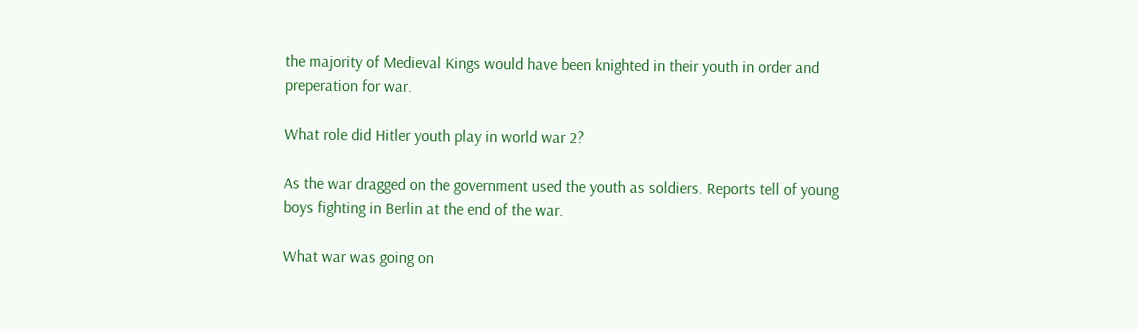the majority of Medieval Kings would have been knighted in their youth in order and preperation for war.

What role did Hitler youth play in world war 2?

As the war dragged on the government used the youth as soldiers. Reports tell of young boys fighting in Berlin at the end of the war.

What war was going on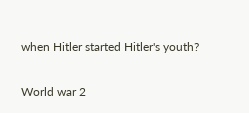when Hitler started Hitler's youth?

World war 2